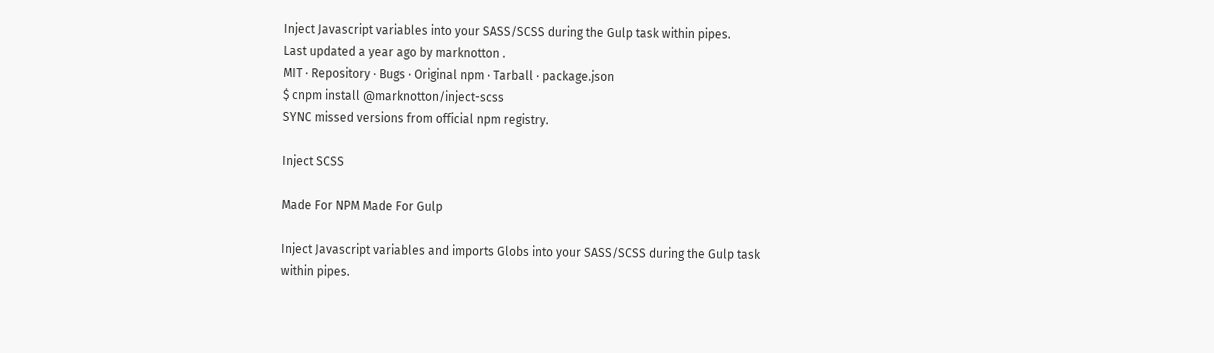Inject Javascript variables into your SASS/SCSS during the Gulp task within pipes.
Last updated a year ago by marknotton .
MIT · Repository · Bugs · Original npm · Tarball · package.json
$ cnpm install @marknotton/inject-scss
SYNC missed versions from official npm registry.

Inject SCSS

Made For NPM Made For Gulp

Inject Javascript variables and imports Globs into your SASS/SCSS during the Gulp task within pipes.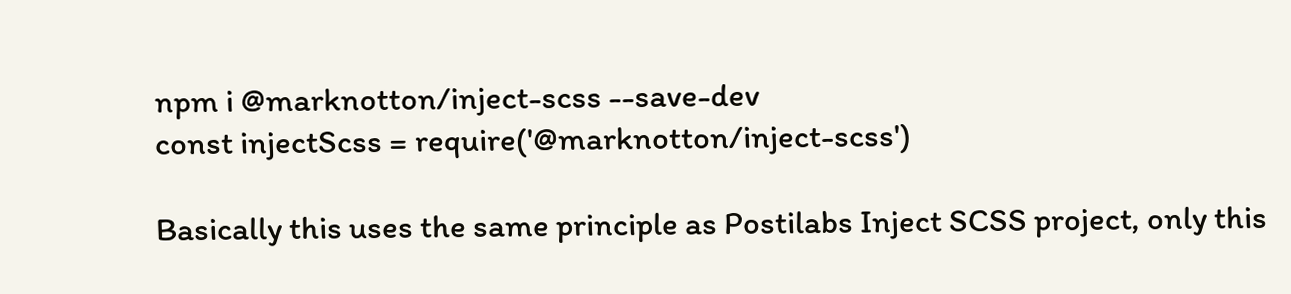npm i @marknotton/inject-scss --save-dev
const injectScss = require('@marknotton/inject-scss')

Basically this uses the same principle as Postilabs Inject SCSS project, only this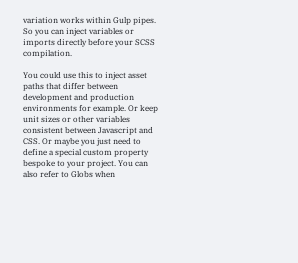variation works within Gulp pipes. So you can inject variables or imports directly before your SCSS compilation.

You could use this to inject asset paths that differ between development and production environments for example. Or keep unit sizes or other variables consistent between Javascript and CSS. Or maybe you just need to define a special custom property bespoke to your project. You can also refer to Globs when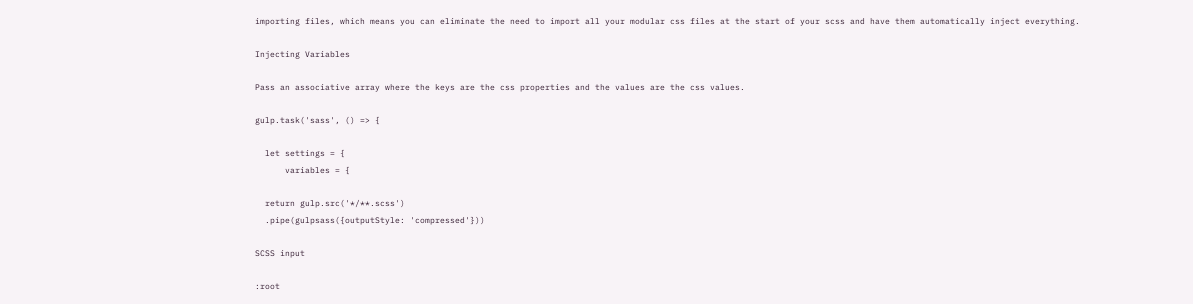importing files, which means you can eliminate the need to import all your modular css files at the start of your scss and have them automatically inject everything.

Injecting Variables

Pass an associative array where the keys are the css properties and the values are the css values.

gulp.task('sass', () => {

  let settings = {
      variables = {

  return gulp.src('*/**.scss')
  .pipe(gulpsass({outputStyle: 'compressed'}))

SCSS input

:root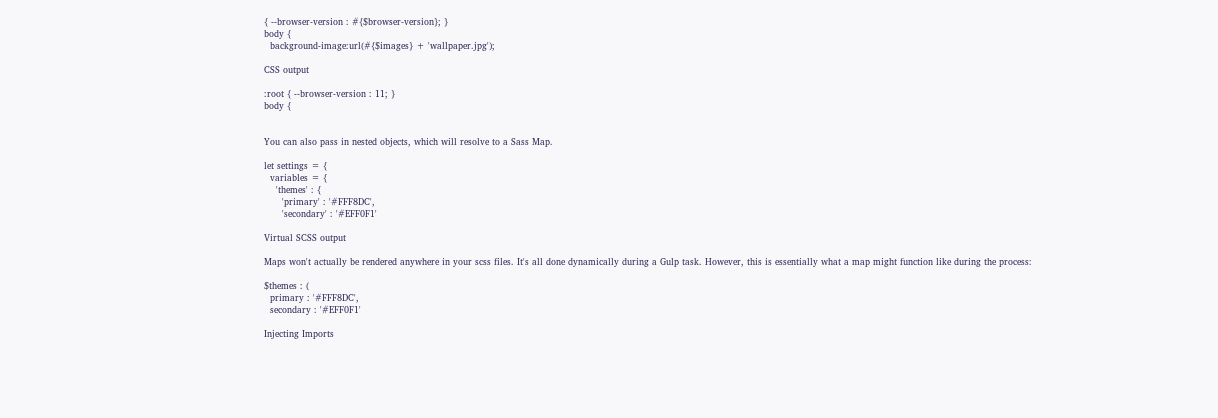{ --browser-version : #{$browser-version}; }
body {
  background-image:url(#{$images} + 'wallpaper.jpg');

CSS output

:root { --browser-version : 11; }
body {


You can also pass in nested objects, which will resolve to a Sass Map.

let settings = {
  variables = {
    'themes' : {
      'primary' : '#FFF8DC',
      'secondary' : '#EFF0F1'

Virtual SCSS output

Maps won't actually be rendered anywhere in your scss files. It's all done dynamically during a Gulp task. However, this is essentially what a map might function like during the process:

$themes : (
  primary : '#FFF8DC',
  secondary : '#EFF0F1'

Injecting Imports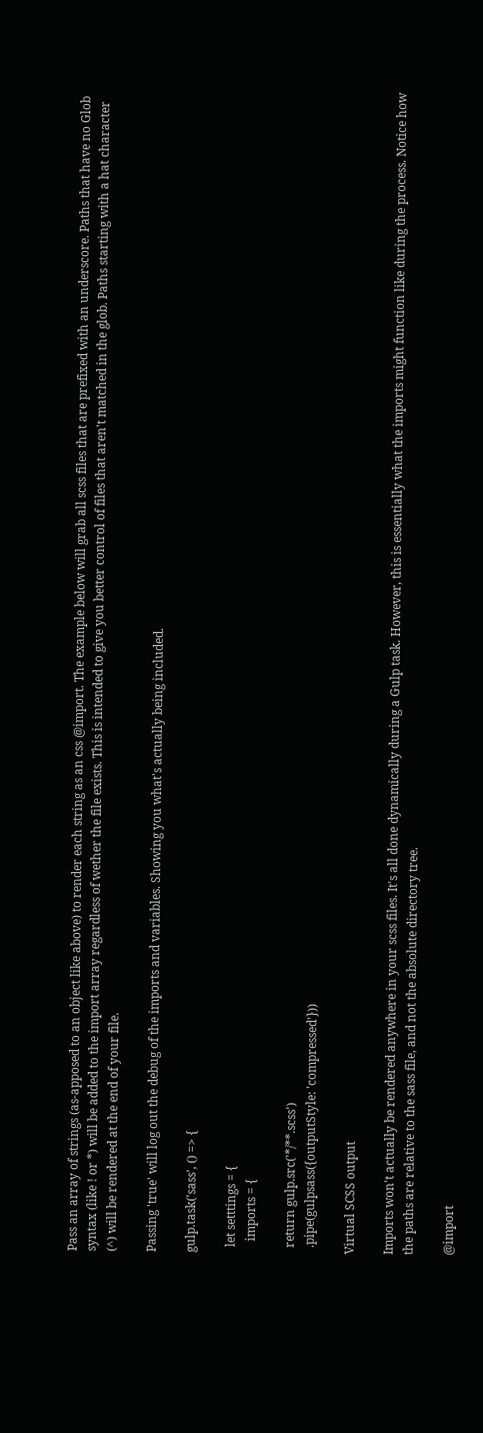Pass an array of strings (as-apposed to an object like above) to render each string as an css @import. The example below will grab all scss files that are prefixed with an underscore. Paths that have no Glob syntax (like ! or *) will be added to the import array regardless of wether the file exists. This is intended to give you better control of files that aren't matched in the glob. Paths starting with a hat character (^) will be rendered at the end of your file.

Passing 'true' will log out the debug of the imports and variables. Showing you what's actually being included.

gulp.task('sass', () => {

  let setttings = {
    imports = {

  return gulp.src('*/**.scss')
  .pipe(gulpsass({outputStyle: 'compressed'}))

Virtual SCSS output

Imports won't actually be rendered anywhere in your scss files. It's all done dynamically during a Gulp task. However, this is essentially what the imports might function like during the process. Notice how the paths are relative to the sass file, and not the absolute directory tree.

@import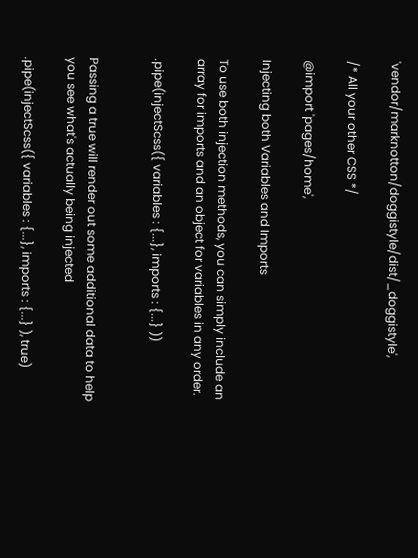'vendor/marknotton/doggistyle/dist/_doggistyle',

/* All your other CSS */

@import 'pages/home',

Injecting both Variables and Imports

To use both injection methods, you can simply include an array for imports and an object for variables in any order.

.pipe(injectScss({ variables : {...}, imports : {...} ))


Passing a true will render out some additional data to help you see what's actually being injected

.pipe(injectScss({ variables : {...}, imports : {...} ), true)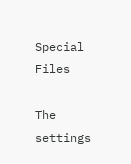Special Files

The settings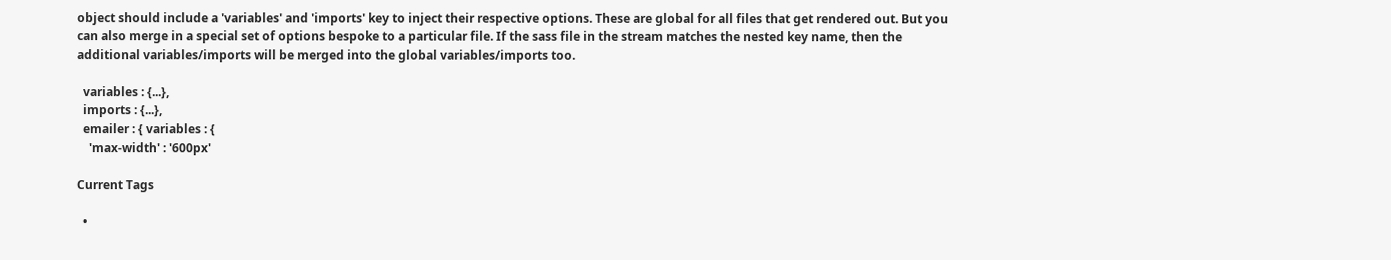object should include a 'variables' and 'imports' key to inject their respective options. These are global for all files that get rendered out. But you can also merge in a special set of options bespoke to a particular file. If the sass file in the stream matches the nested key name, then the additional variables/imports will be merged into the global variables/imports too.

  variables : {...},
  imports : {...},
  emailer : { variables : {
    'max-width' : '600px'

Current Tags

  •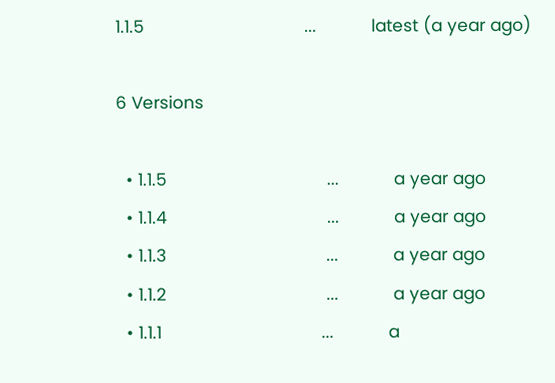1.1.5                                ...           latest (a year ago)

6 Versions

  • 1.1.5                                ...           a year ago
  • 1.1.4                                ...           a year ago
  • 1.1.3                                ...           a year ago
  • 1.1.2                                ...           a year ago
  • 1.1.1                                ...           a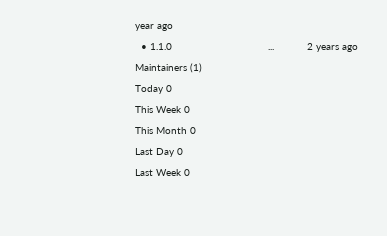year ago
  • 1.1.0                                ...           2 years ago
Maintainers (1)
Today 0
This Week 0
This Month 0
Last Day 0
Last Week 0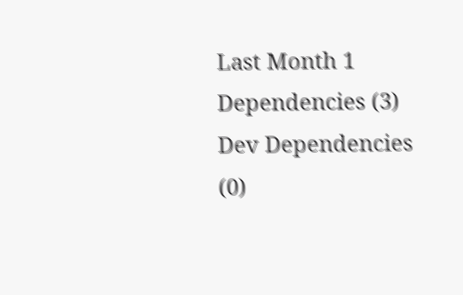Last Month 1
Dependencies (3)
Dev Dependencies (0)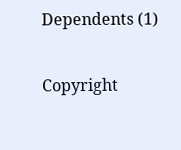Dependents (1)

Copyright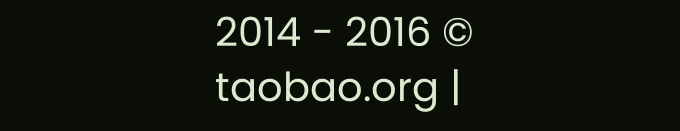2014 - 2016 © taobao.org |